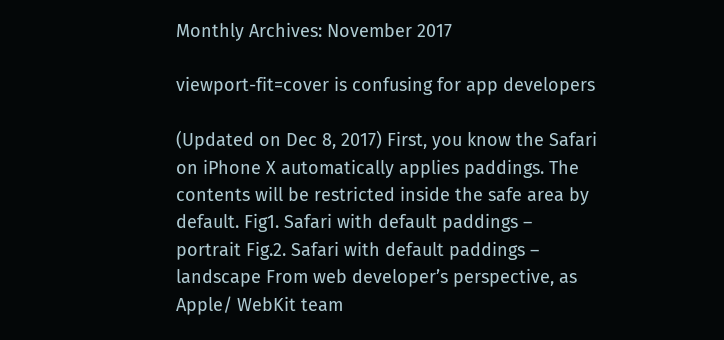Monthly Archives: November 2017

viewport-fit=cover is confusing for app developers

(Updated on Dec 8, 2017) First, you know the Safari on iPhone X automatically applies paddings. The contents will be restricted inside the safe area by default. Fig1. Safari with default paddings – portrait Fig.2. Safari with default paddings – landscape From web developer’s perspective, as Apple/ WebKit team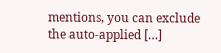mentions, you can exclude the auto-applied […]